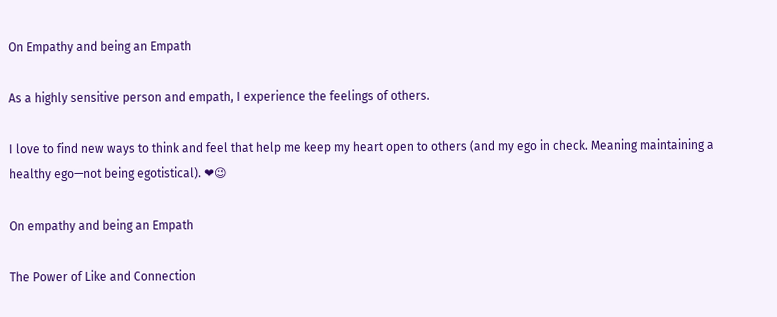On Empathy and being an Empath

As a highly sensitive person and empath, I experience the feelings of others.

I love to find new ways to think and feel that help me keep my heart open to others (and my ego in check. Meaning maintaining a healthy ego—not being egotistical). ❤😉

On empathy and being an Empath

The Power of Like and Connection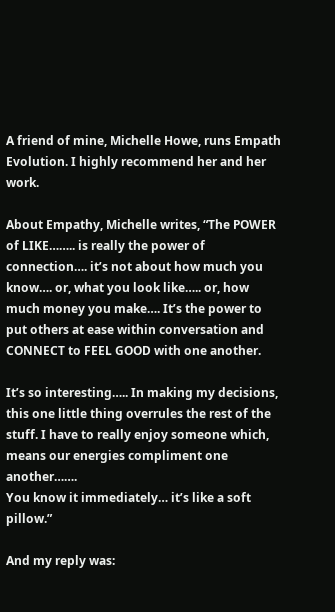A friend of mine, Michelle Howe, runs Empath Evolution. I highly recommend her and her work.

About Empathy, Michelle writes, “The POWER of LIKE…….. is really the power of connection…. it’s not about how much you know…. or, what you look like….. or, how much money you make…. It’s the power to put others at ease within conversation and CONNECT to FEEL GOOD with one another.

It’s so interesting….. In making my decisions, this one little thing overrules the rest of the stuff. I have to really enjoy someone which, means our energies compliment one another…….
You know it immediately… it’s like a soft pillow.”

And my reply was: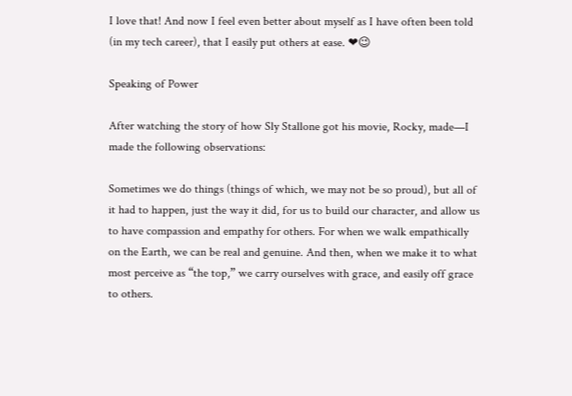I love that! And now I feel even better about myself as I have often been told (in my tech career), that I easily put others at ease. ❤😉

Speaking of Power

After watching the story of how Sly Stallone got his movie, Rocky, made—I made the following observations:

Sometimes we do things (things of which, we may not be so proud), but all of it had to happen, just the way it did, for us to build our character, and allow us to have compassion and empathy for others. For when we walk empathically on the Earth, we can be real and genuine. And then, when we make it to what most perceive as “the top,” we carry ourselves with grace, and easily off grace to others.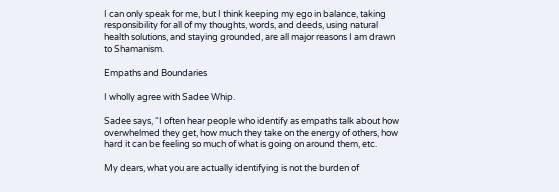I can only speak for me, but I think keeping my ego in balance, taking responsibility for all of my thoughts, words, and deeds, using natural health solutions, and staying grounded, are all major reasons I am drawn to Shamanism.

Empaths and Boundaries

I wholly agree with Sadee Whip.

Sadee says, “I often hear people who identify as empaths talk about how overwhelmed they get, how much they take on the energy of others, how hard it can be feeling so much of what is going on around them, etc.

My dears, what you are actually identifying is not the burden of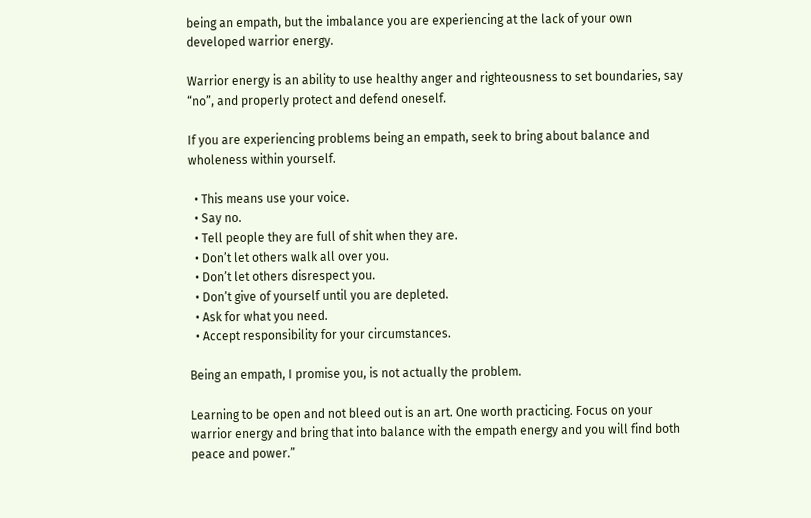being an empath, but the imbalance you are experiencing at the lack of your own developed warrior energy.

Warrior energy is an ability to use healthy anger and righteousness to set boundaries, say “no”, and properly protect and defend oneself.

If you are experiencing problems being an empath, seek to bring about balance and wholeness within yourself.

  • This means use your voice.
  • Say no.
  • Tell people they are full of shit when they are.
  • Don’t let others walk all over you.
  • Don’t let others disrespect you.
  • Don’t give of yourself until you are depleted.
  • Ask for what you need.
  • Accept responsibility for your circumstances.

Being an empath, I promise you, is not actually the problem.

Learning to be open and not bleed out is an art. One worth practicing. Focus on your warrior energy and bring that into balance with the empath energy and you will find both peace and power.”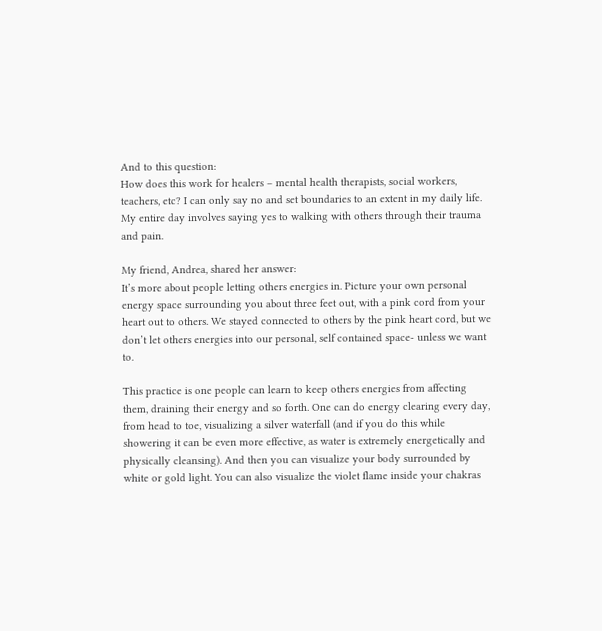And to this question:
How does this work for healers – mental health therapists, social workers, teachers, etc? I can only say no and set boundaries to an extent in my daily life. My entire day involves saying yes to walking with others through their trauma and pain.

My friend, Andrea, shared her answer:
It’s more about people letting others energies in. Picture your own personal energy space surrounding you about three feet out, with a pink cord from your heart out to others. We stayed connected to others by the pink heart cord, but we don’t let others energies into our personal, self contained space- unless we want to.

This practice is one people can learn to keep others energies from affecting them, draining their energy and so forth. One can do energy clearing every day, from head to toe, visualizing a silver waterfall (and if you do this while showering it can be even more effective, as water is extremely energetically and physically cleansing). And then you can visualize your body surrounded by white or gold light. You can also visualize the violet flame inside your chakras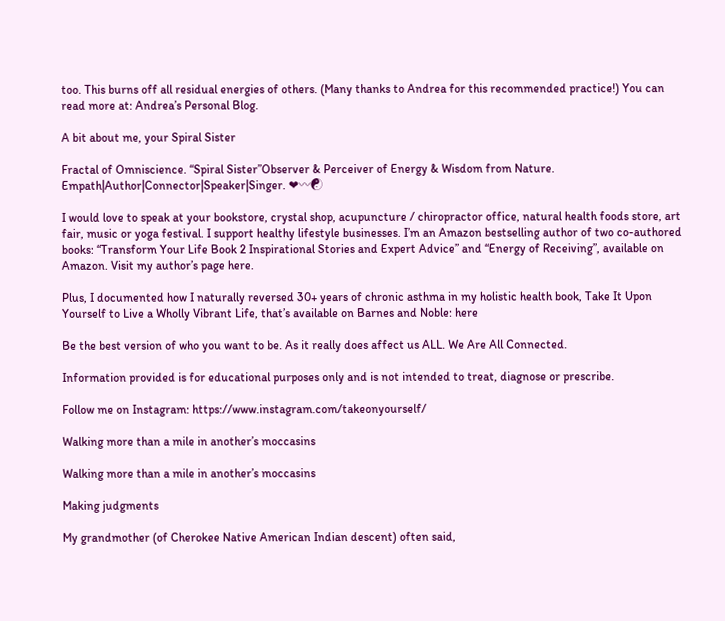too. This burns off all residual energies of others. (Many thanks to Andrea for this recommended practice!) You can read more at: Andrea’s Personal Blog.

A bit about me, your Spiral Sister

Fractal of Omniscience. “Spiral Sister”Observer & Perceiver of Energy & Wisdom from Nature. Empath|Author|Connector|Speaker|Singer. ❤〰☯

I would love to speak at your bookstore, crystal shop, acupuncture / chiropractor office, natural health foods store, art fair, music or yoga festival. I support healthy lifestyle businesses. I’m an Amazon bestselling author of two co-authored books: “Transform Your Life Book 2 Inspirational Stories and Expert Advice” and “Energy of Receiving”, available on Amazon. Visit my author’s page here.

Plus, I documented how I naturally reversed 30+ years of chronic asthma in my holistic health book, Take It Upon Yourself to Live a Wholly Vibrant Life, that’s available on Barnes and Noble: here

Be the best version of who you want to be. As it really does affect us ALL. We Are All Connected.

Information provided is for educational purposes only and is not intended to treat, diagnose or prescribe.

Follow me on Instagram: https://www.instagram.com/takeonyourself/

Walking more than a mile in another’s moccasins

Walking more than a mile in another’s moccasins

Making judgments

My grandmother (of Cherokee Native American Indian descent) often said,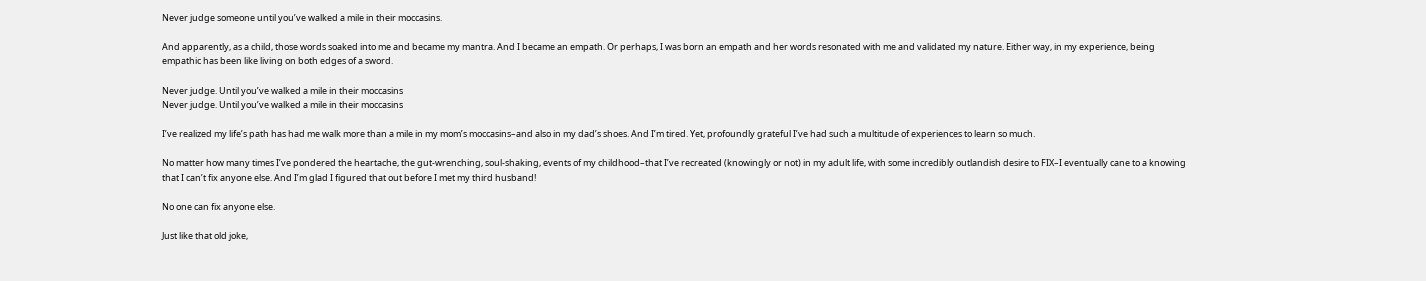Never judge someone until you’ve walked a mile in their moccasins.

And apparently, as a child, those words soaked into me and became my mantra. And I became an empath. Or perhaps, I was born an empath and her words resonated with me and validated my nature. Either way, in my experience, being empathic has been like living on both edges of a sword.

Never judge. Until you’ve walked a mile in their moccasins
Never judge. Until you’ve walked a mile in their moccasins

I’ve realized my life’s path has had me walk more than a mile in my mom’s moccasins–and also in my dad’s shoes. And I’m tired. Yet, profoundly grateful I’ve had such a multitude of experiences to learn so much.

No matter how many times I’ve pondered the heartache, the gut-wrenching, soul-shaking, events of my childhood–that I’ve recreated (knowingly or not) in my adult life, with some incredibly outlandish desire to FIX–I eventually cane to a knowing that I can’t fix anyone else. And I’m glad I figured that out before I met my third husband!

No one can fix anyone else.

Just like that old joke,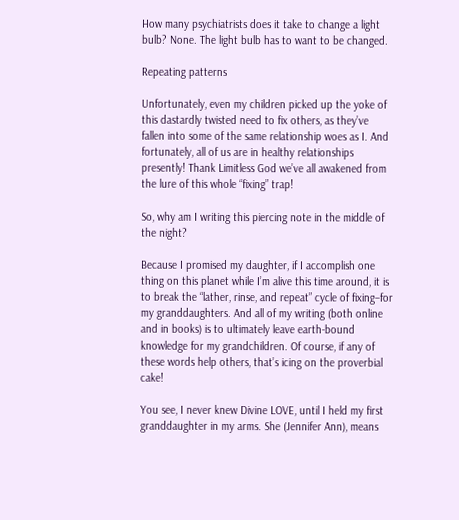How many psychiatrists does it take to change a light bulb? None. The light bulb has to want to be changed.

Repeating patterns

Unfortunately, even my children picked up the yoke of this dastardly twisted need to fix others, as they’ve fallen into some of the same relationship woes as I. And fortunately, all of us are in healthy relationships presently! Thank Limitless God we’ve all awakened from the lure of this whole “fixing” trap!

So, why am I writing this piercing note in the middle of the night?

Because I promised my daughter, if I accomplish one thing on this planet while I’m alive this time around, it is to break the “lather, rinse, and repeat” cycle of fixing–for my granddaughters. And all of my writing (both online and in books) is to ultimately leave earth-bound knowledge for my grandchildren. Of course, if any of these words help others, that’s icing on the proverbial cake!

You see, I never knew Divine LOVE, until I held my first granddaughter in my arms. She (Jennifer Ann), means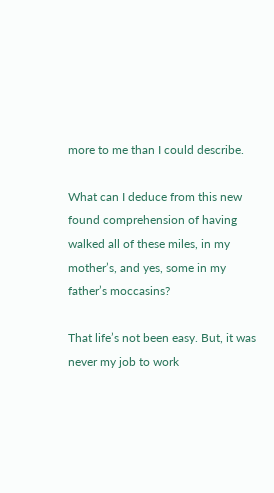more to me than I could describe.

What can I deduce from this new found comprehension of having walked all of these miles, in my mother’s, and yes, some in my father’s moccasins?

That life’s not been easy. But, it was never my job to work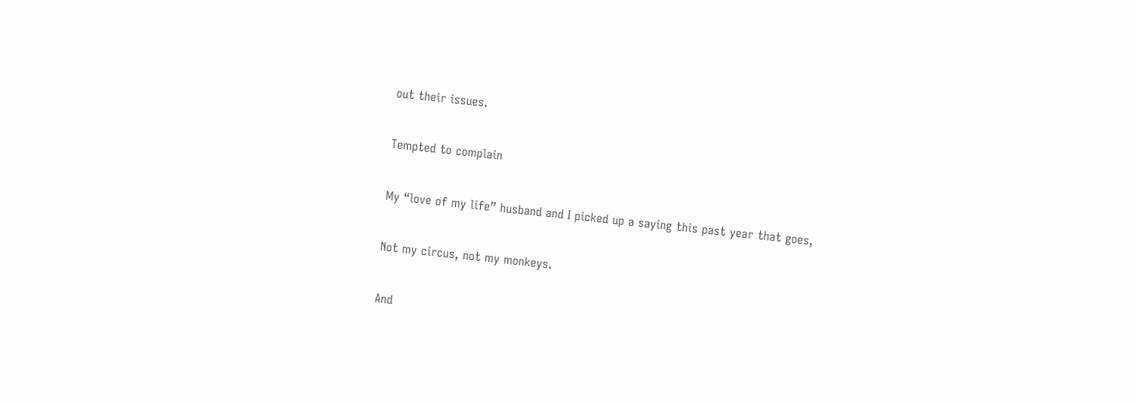out their issues.

Tempted to complain

My “love of my life” husband and I picked up a saying this past year that goes,

Not my circus, not my monkeys.

And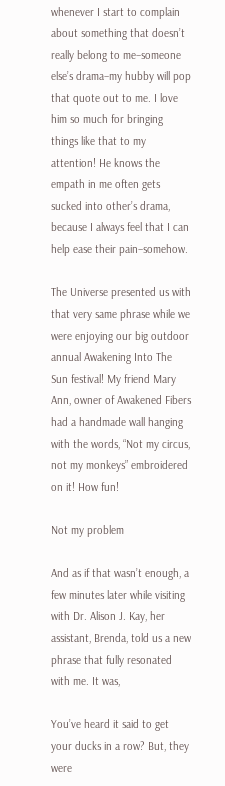whenever I start to complain about something that doesn’t really belong to me–someone else’s drama–my hubby will pop that quote out to me. I love him so much for bringing things like that to my attention! He knows the empath in me often gets sucked into other’s drama, because I always feel that I can help ease their pain–somehow.

The Universe presented us with that very same phrase while we were enjoying our big outdoor annual Awakening Into The Sun festival! My friend Mary Ann, owner of Awakened Fibers had a handmade wall hanging with the words, “Not my circus, not my monkeys” embroidered on it! How fun!

Not my problem

And as if that wasn’t enough, a few minutes later while visiting with Dr. Alison J. Kay, her assistant, Brenda, told us a new phrase that fully resonated with me. It was,

You’ve heard it said to get your ducks in a row? But, they were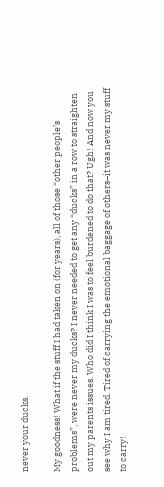never your ducks.

My goodness! What if the stuff I had taken on (for years), all of those “other people’s problems”, were never my ducks? I never needed to get any “ducks” in a row to straighten out my parents issues. Who did I think I was to feel burdened to do that? Ugh! And now you see why I am tired. Tired of carrying the emotional baggage of others–it was never my stuff to carry!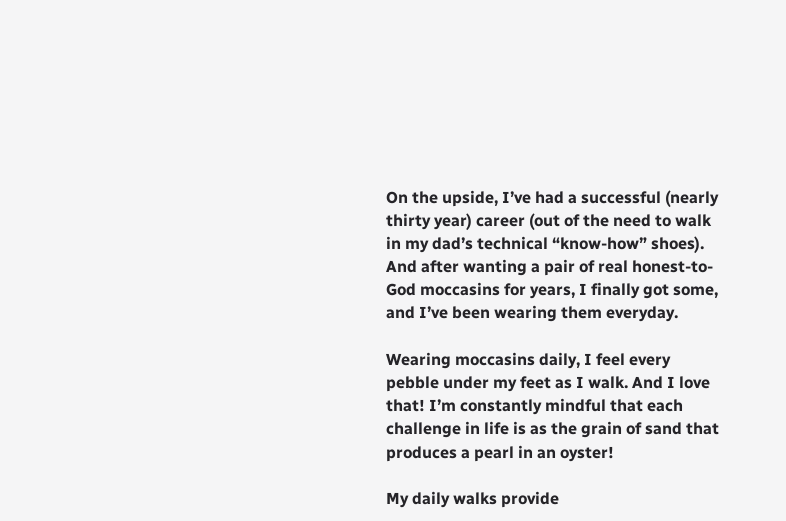On the upside, I’ve had a successful (nearly thirty year) career (out of the need to walk in my dad’s technical “know-how” shoes). And after wanting a pair of real honest-to-God moccasins for years, I finally got some, and I’ve been wearing them everyday.

Wearing moccasins daily, I feel every pebble under my feet as I walk. And I love that! I’m constantly mindful that each challenge in life is as the grain of sand that produces a pearl in an oyster!

My daily walks provide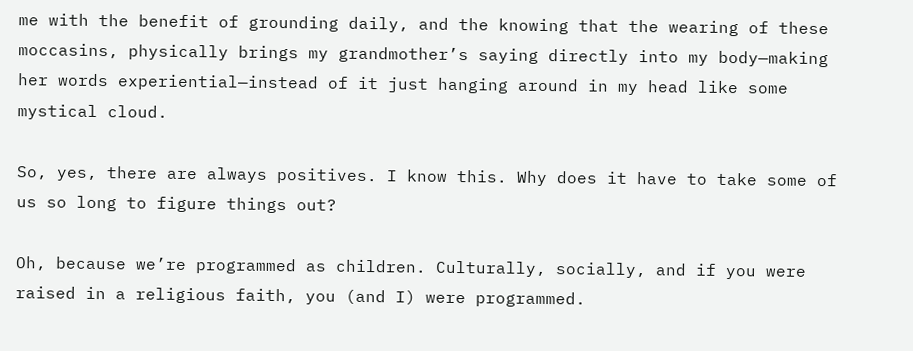me with the benefit of grounding daily, and the knowing that the wearing of these moccasins, physically brings my grandmother’s saying directly into my body—making her words experiential—instead of it just hanging around in my head like some mystical cloud.

So, yes, there are always positives. I know this. Why does it have to take some of us so long to figure things out?

Oh, because we’re programmed as children. Culturally, socially, and if you were raised in a religious faith, you (and I) were programmed.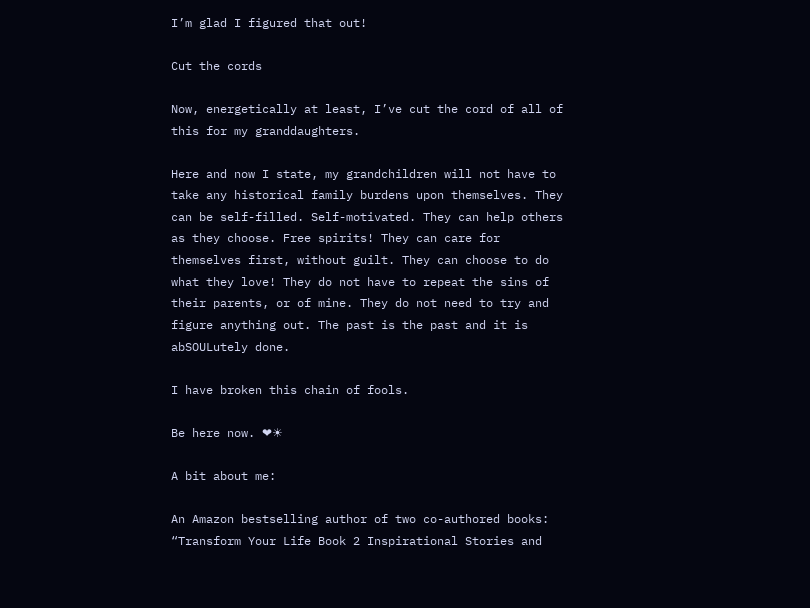I’m glad I figured that out!

Cut the cords

Now, energetically at least, I’ve cut the cord of all of this for my granddaughters.

Here and now I state, my grandchildren will not have to take any historical family burdens upon themselves. They can be self-filled. Self-motivated. They can help others as they choose. Free spirits! They can care for themselves first, without guilt. They can choose to do what they love! They do not have to repeat the sins of their parents, or of mine. They do not need to try and figure anything out. The past is the past and it is abSOULutely done.

I have broken this chain of fools.

Be here now. ❤☀

A bit about me:

An Amazon bestselling author of two co-authored books: “Transform Your Life Book 2 Inspirational Stories and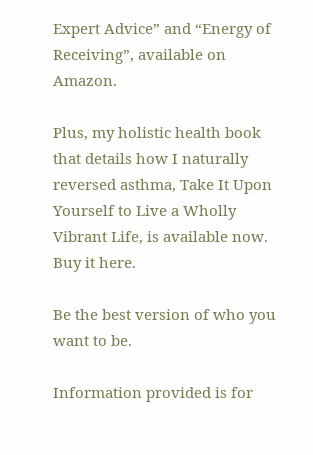Expert Advice” and “Energy of Receiving”, available on Amazon.

Plus, my holistic health book that details how I naturally reversed asthma, Take It Upon Yourself to Live a Wholly Vibrant Life, is available now. Buy it here.

Be the best version of who you want to be.

Information provided is for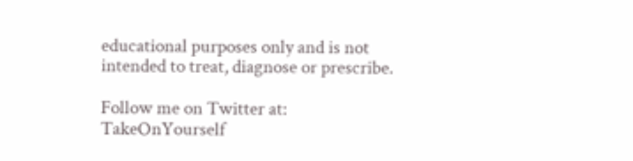educational purposes only and is not intended to treat, diagnose or prescribe.

Follow me on Twitter at: TakeOnYourself